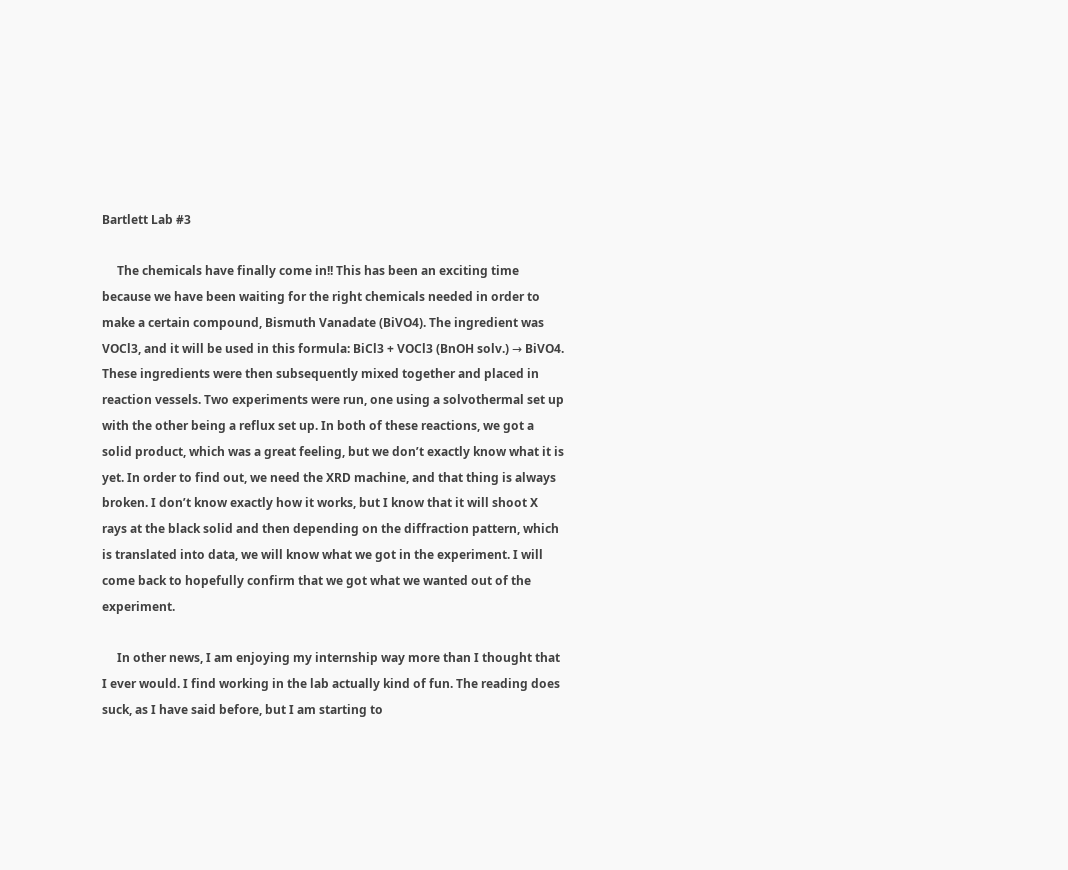Bartlett Lab #3

     The chemicals have finally come in!! This has been an exciting time because we have been waiting for the right chemicals needed in order to make a certain compound, Bismuth Vanadate (BiVO4). The ingredient was VOCl3, and it will be used in this formula: BiCl3 + VOCl3 (BnOH solv.) → BiVO4. These ingredients were then subsequently mixed together and placed in reaction vessels. Two experiments were run, one using a solvothermal set up with the other being a reflux set up. In both of these reactions, we got a solid product, which was a great feeling, but we don’t exactly know what it is yet. In order to find out, we need the XRD machine, and that thing is always broken. I don’t know exactly how it works, but I know that it will shoot X rays at the black solid and then depending on the diffraction pattern, which is translated into data, we will know what we got in the experiment. I will come back to hopefully confirm that we got what we wanted out of the experiment.

     In other news, I am enjoying my internship way more than I thought that I ever would. I find working in the lab actually kind of fun. The reading does suck, as I have said before, but I am starting to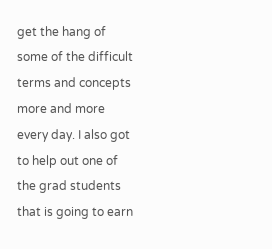get the hang of some of the difficult terms and concepts more and more every day. I also got to help out one of the grad students that is going to earn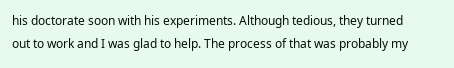his doctorate soon with his experiments. Although tedious, they turned out to work and I was glad to help. The process of that was probably my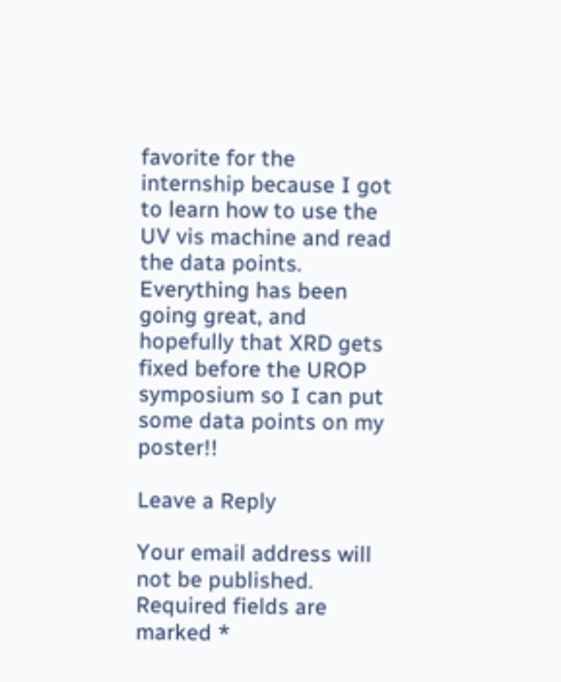favorite for the internship because I got to learn how to use the UV vis machine and read the data points. Everything has been going great, and hopefully that XRD gets fixed before the UROP symposium so I can put some data points on my poster!!

Leave a Reply

Your email address will not be published. Required fields are marked *